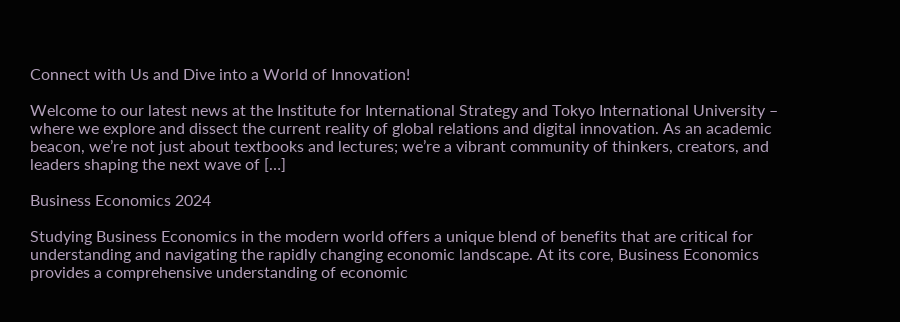Connect with Us and Dive into a World of Innovation!

Welcome to our latest news at the Institute for International Strategy and Tokyo International University – where we explore and dissect the current reality of global relations and digital innovation. As an academic beacon, we’re not just about textbooks and lectures; we’re a vibrant community of thinkers, creators, and leaders shaping the next wave of […]

Business Economics 2024

Studying Business Economics in the modern world offers a unique blend of benefits that are critical for understanding and navigating the rapidly changing economic landscape. At its core, Business Economics provides a comprehensive understanding of economic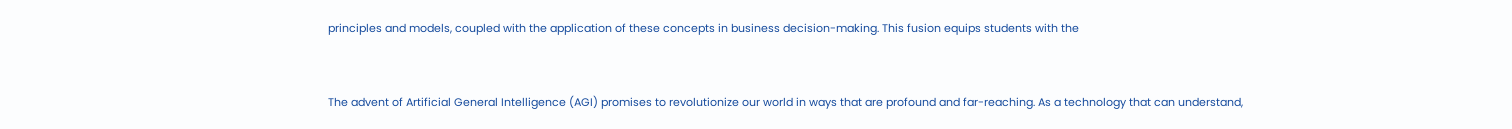principles and models, coupled with the application of these concepts in business decision-making. This fusion equips students with the


The advent of Artificial General Intelligence (AGI) promises to revolutionize our world in ways that are profound and far-reaching. As a technology that can understand,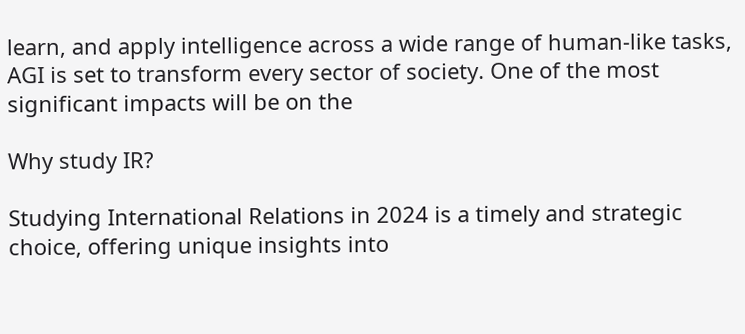learn, and apply intelligence across a wide range of human-like tasks, AGI is set to transform every sector of society. One of the most significant impacts will be on the

Why study IR?

Studying International Relations in 2024 is a timely and strategic choice, offering unique insights into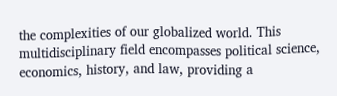the complexities of our globalized world. This multidisciplinary field encompasses political science, economics, history, and law, providing a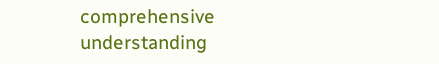comprehensive understanding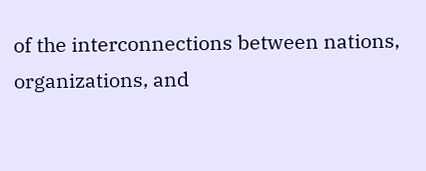of the interconnections between nations, organizations, and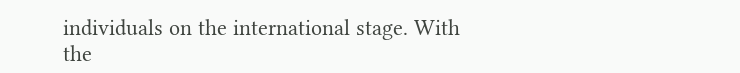individuals on the international stage. With the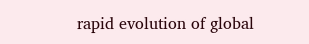rapid evolution of global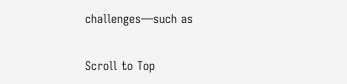challenges—such as

Scroll to Top